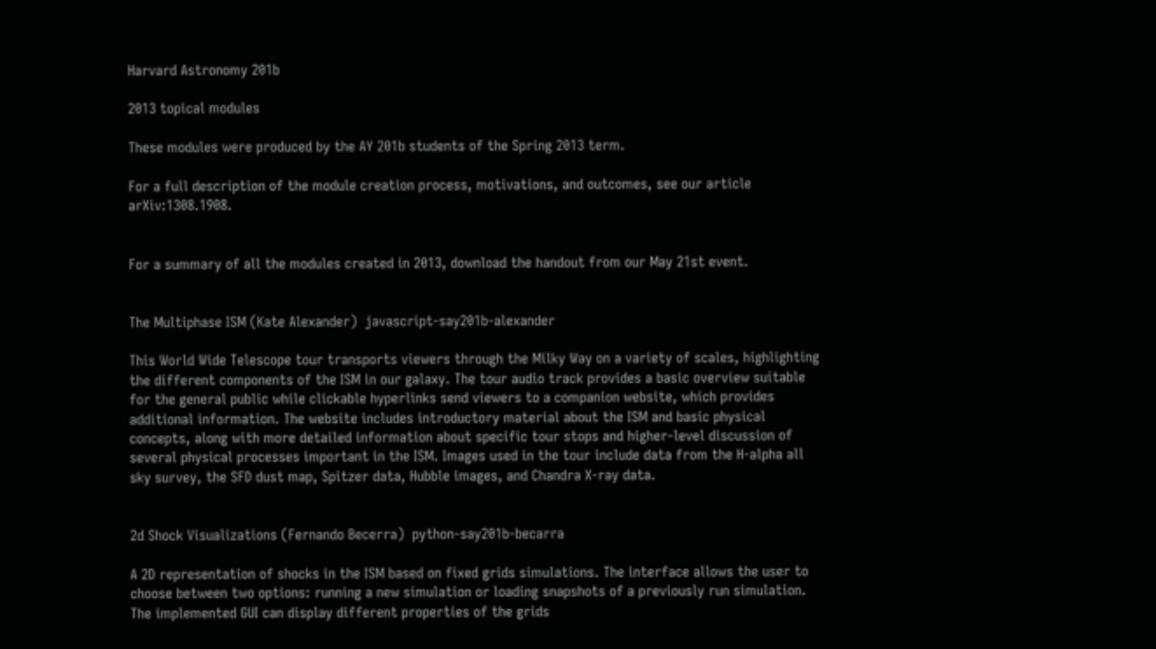Harvard Astronomy 201b

2013 topical modules

These modules were produced by the AY 201b students of the Spring 2013 term.

For a full description of the module creation process, motivations, and outcomes, see our article arXiv:1308.1908.


For a summary of all the modules created in 2013, download the handout from our May 21st event.


The Multiphase ISM (Kate Alexander)  javascript-say201b-alexander

This World Wide Telescope tour transports viewers through the Milky Way on a variety of scales, highlighting the different components of the ISM in our galaxy. The tour audio track provides a basic overview suitable for the general public while clickable hyperlinks send viewers to a companion website, which provides additional information. The website includes introductory material about the ISM and basic physical concepts, along with more detailed information about specific tour stops and higher-level discussion of several physical processes important in the ISM. Images used in the tour include data from the H-alpha all sky survey, the SFD dust map, Spitzer data, Hubble images, and Chandra X-ray data.


2d Shock Visualizations (Fernando Becerra)  python-say201b-becarra

A 2D representation of shocks in the ISM based on fixed grids simulations. The interface allows the user to choose between two options: running a new simulation or loading snapshots of a previously run simulation. The implemented GUI can display different properties of the grids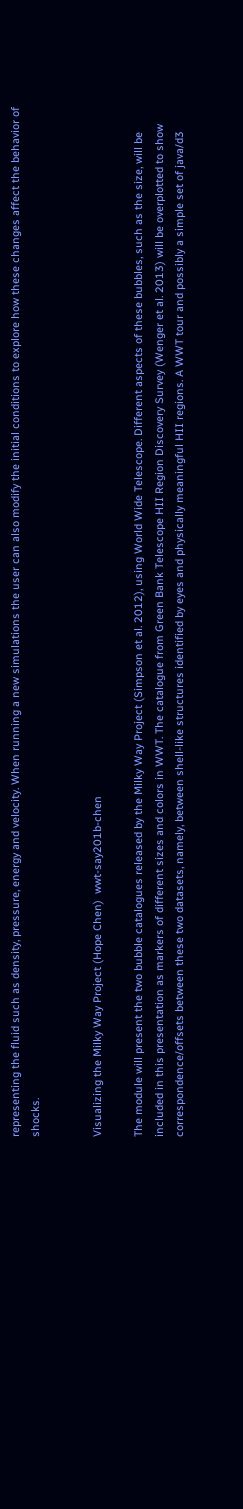representing the fluid such as density, pressure, energy and velocity. When running a new simulations the user can also modify the initial conditions to explore how these changes affect the behavior of shocks.


Visualizing the Milky Way Project (Hope Chen)  wwt-say201b-chen

The module will present the two bubble catalogues released by the Milky Way Project (Simpson et al. 2012), using World Wide Telescope. Different aspects of these bubbles, such as the size, will be included in this presentation as markers of different sizes and colors in WWT. The catalogue from Green Bank Telescope HII Region Discovery Survey (Wenger et al. 2013) will be overplotted to show correspondence/offsets between these two datasets, namely, between shell-like structures identified by eyes and physically meaningful HII regions. A WWT tour and possibly a simple set of java/d3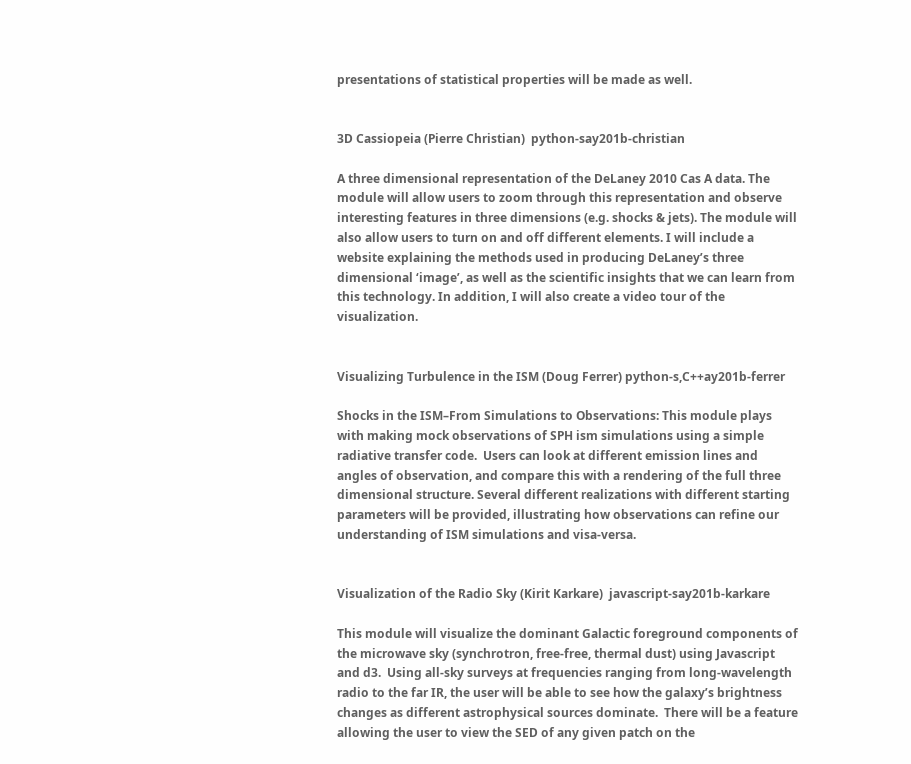presentations of statistical properties will be made as well.


3D Cassiopeia (Pierre Christian)  python-say201b-christian

A three dimensional representation of the DeLaney 2010 Cas A data. The module will allow users to zoom through this representation and observe interesting features in three dimensions (e.g. shocks & jets). The module will also allow users to turn on and off different elements. I will include a website explaining the methods used in producing DeLaney’s three dimensional ‘image’, as well as the scientific insights that we can learn from this technology. In addition, I will also create a video tour of the visualization.


Visualizing Turbulence in the ISM (Doug Ferrer) python-s,C++ay201b-ferrer

Shocks in the ISM–From Simulations to Observations: This module plays with making mock observations of SPH ism simulations using a simple radiative transfer code.  Users can look at different emission lines and angles of observation, and compare this with a rendering of the full three dimensional structure. Several different realizations with different starting parameters will be provided, illustrating how observations can refine our understanding of ISM simulations and visa-versa.


Visualization of the Radio Sky (Kirit Karkare)  javascript-say201b-karkare

This module will visualize the dominant Galactic foreground components of the microwave sky (synchrotron, free-free, thermal dust) using Javascript and d3.  Using all-sky surveys at frequencies ranging from long-wavelength radio to the far IR, the user will be able to see how the galaxy’s brightness changes as different astrophysical sources dominate.  There will be a feature allowing the user to view the SED of any given patch on the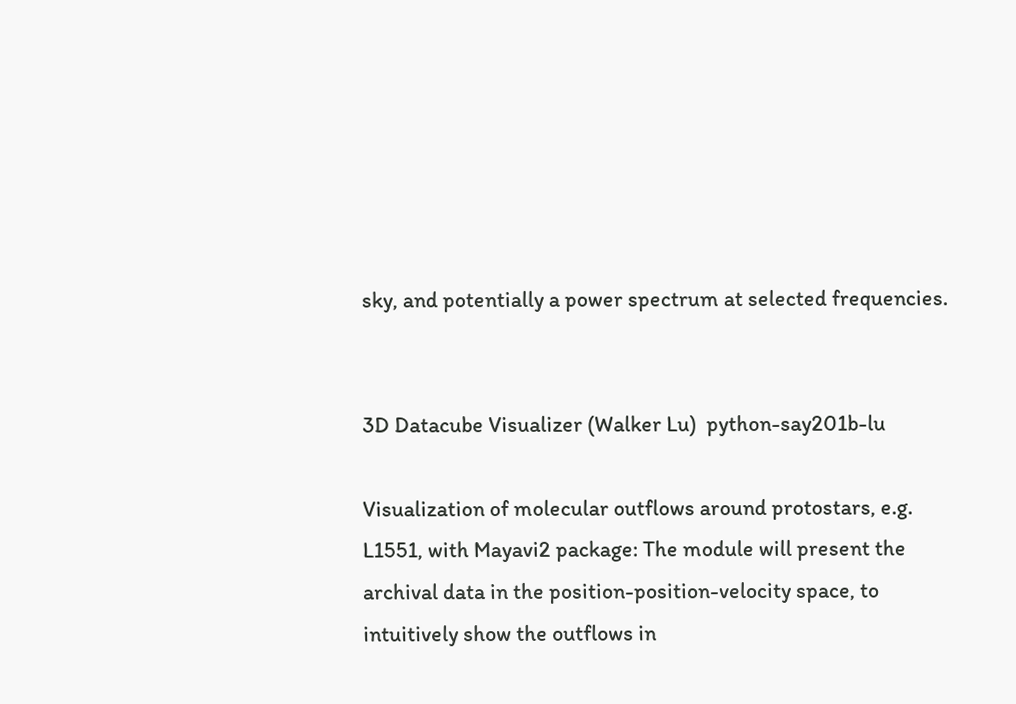sky, and potentially a power spectrum at selected frequencies.


3D Datacube Visualizer (Walker Lu)  python-say201b-lu

Visualization of molecular outflows around protostars, e.g. L1551, with Mayavi2 package: The module will present the archival data in the position-position-velocity space, to intuitively show the outflows in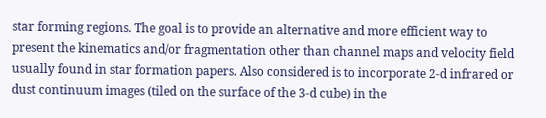star forming regions. The goal is to provide an alternative and more efficient way to present the kinematics and/or fragmentation other than channel maps and velocity field usually found in star formation papers. Also considered is to incorporate 2-d infrared or dust continuum images (tiled on the surface of the 3-d cube) in the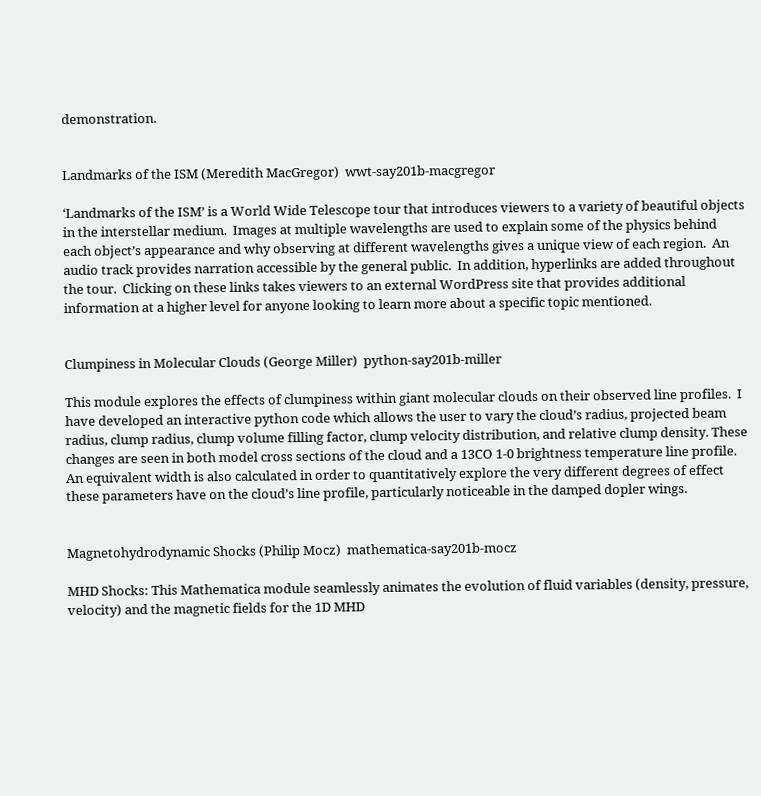demonstration.


Landmarks of the ISM (Meredith MacGregor)  wwt-say201b-macgregor

‘Landmarks of the ISM’ is a World Wide Telescope tour that introduces viewers to a variety of beautiful objects in the interstellar medium.  Images at multiple wavelengths are used to explain some of the physics behind each object’s appearance and why observing at different wavelengths gives a unique view of each region.  An audio track provides narration accessible by the general public.  In addition, hyperlinks are added throughout the tour.  Clicking on these links takes viewers to an external WordPress site that provides additional information at a higher level for anyone looking to learn more about a specific topic mentioned.


Clumpiness in Molecular Clouds (George Miller)  python-say201b-miller

This module explores the effects of clumpiness within giant molecular clouds on their observed line profiles.  I have developed an interactive python code which allows the user to vary the cloud’s radius, projected beam radius, clump radius, clump volume filling factor, clump velocity distribution, and relative clump density. These changes are seen in both model cross sections of the cloud and a 13CO 1-0 brightness temperature line profile.  An equivalent width is also calculated in order to quantitatively explore the very different degrees of effect these parameters have on the cloud’s line profile, particularly noticeable in the damped dopler wings.


Magnetohydrodynamic Shocks (Philip Mocz)  mathematica-say201b-mocz

MHD Shocks: This Mathematica module seamlessly animates the evolution of fluid variables (density, pressure, velocity) and the magnetic fields for the 1D MHD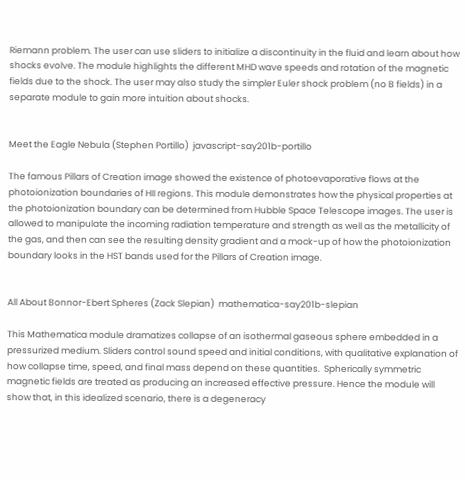Riemann problem. The user can use sliders to initialize a discontinuity in the fluid and learn about how shocks evolve. The module highlights the different MHD wave speeds and rotation of the magnetic fields due to the shock. The user may also study the simpler Euler shock problem (no B fields) in a separate module to gain more intuition about shocks.


Meet the Eagle Nebula (Stephen Portillo)  javascript-say201b-portillo

The famous Pillars of Creation image showed the existence of photoevaporative flows at the photoionization boundaries of HII regions. This module demonstrates how the physical properties at the photoionization boundary can be determined from Hubble Space Telescope images. The user is allowed to manipulate the incoming radiation temperature and strength as well as the metallicity of the gas, and then can see the resulting density gradient and a mock-up of how the photoionization boundary looks in the HST bands used for the Pillars of Creation image.


All About Bonnor-Ebert Spheres (Zack Slepian)  mathematica-say201b-slepian

This Mathematica module dramatizes collapse of an isothermal gaseous sphere embedded in a pressurized medium. Sliders control sound speed and initial conditions, with qualitative explanation of how collapse time, speed, and final mass depend on these quantities.  Spherically symmetric magnetic fields are treated as producing an increased effective pressure. Hence the module will show that, in this idealized scenario, there is a degeneracy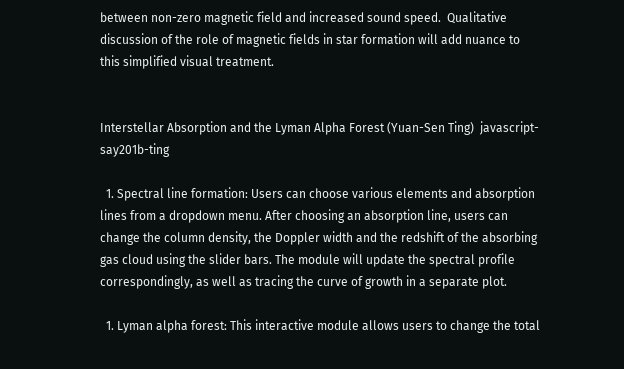between non-zero magnetic field and increased sound speed.  Qualitative discussion of the role of magnetic fields in star formation will add nuance to this simplified visual treatment.


Interstellar Absorption and the Lyman Alpha Forest (Yuan-Sen Ting)  javascript-say201b-ting

  1. Spectral line formation: Users can choose various elements and absorption lines from a dropdown menu. After choosing an absorption line, users can change the column density, the Doppler width and the redshift of the absorbing gas cloud using the slider bars. The module will update the spectral profile correspondingly, as well as tracing the curve of growth in a separate plot.

  1. Lyman alpha forest: This interactive module allows users to change the total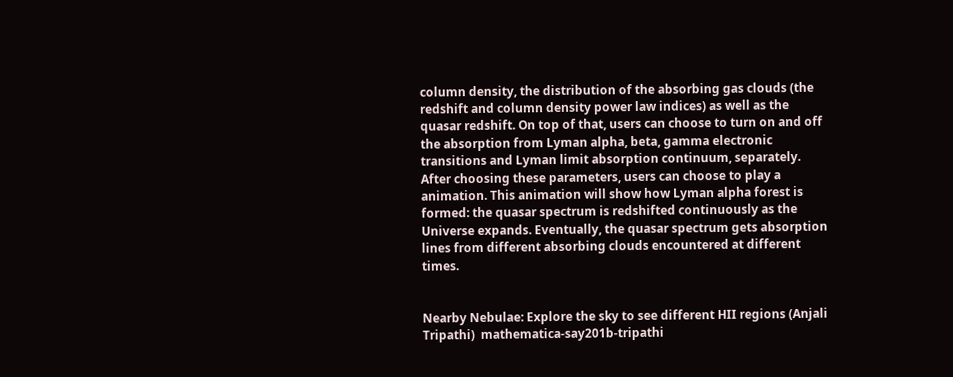column density, the distribution of the absorbing gas clouds (the redshift and column density power law indices) as well as the quasar redshift. On top of that, users can choose to turn on and off the absorption from Lyman alpha, beta, gamma electronic transitions and Lyman limit absorption continuum, separately. After choosing these parameters, users can choose to play a animation. This animation will show how Lyman alpha forest is formed: the quasar spectrum is redshifted continuously as the Universe expands. Eventually, the quasar spectrum gets absorption lines from different absorbing clouds encountered at different times.


Nearby Nebulae: Explore the sky to see different HII regions (Anjali Tripathi)  mathematica-say201b-tripathi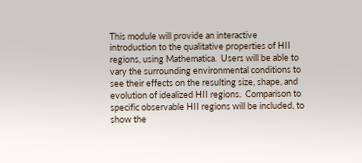This module will provide an interactive introduction to the qualitative properties of HII regions, using Mathematica.  Users will be able to vary the surrounding environmental conditions to see their effects on the resulting size, shape, and evolution of idealized HII regions.  Comparison to specific observable HII regions will be included, to show the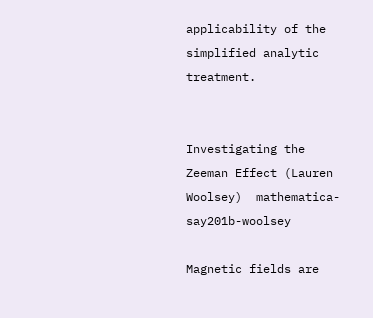applicability of the simplified analytic treatment.


Investigating the Zeeman Effect (Lauren Woolsey)  mathematica-say201b-woolsey

Magnetic fields are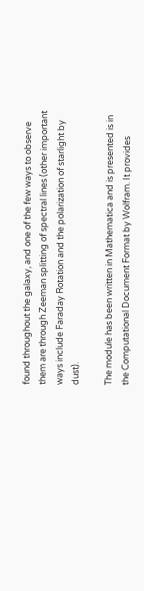found throughout the galaxy, and one of the few ways to observe them are through Zeeman splitting of spectral lines (other important ways include Faraday Rotation and the polarization of starlight by dust).

The module has been written in Mathematica and is presented is in the Computational Document Format by Wolfram. It provides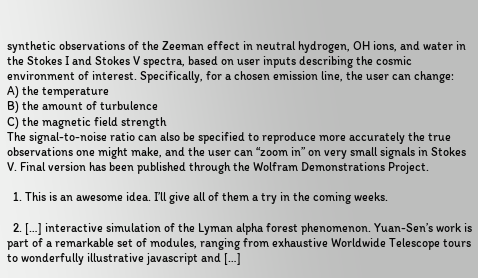synthetic observations of the Zeeman effect in neutral hydrogen, OH ions, and water in the Stokes I and Stokes V spectra, based on user inputs describing the cosmic environment of interest. Specifically, for a chosen emission line, the user can change:
A) the temperature
B) the amount of turbulence
C) the magnetic field strength
The signal-to-noise ratio can also be specified to reproduce more accurately the true observations one might make, and the user can “zoom in” on very small signals in Stokes V. Final version has been published through the Wolfram Demonstrations Project.

  1. This is an awesome idea. I’ll give all of them a try in the coming weeks.

  2. […] interactive simulation of the Lyman alpha forest phenomenon. Yuan-Sen’s work is part of a remarkable set of modules, ranging from exhaustive Worldwide Telescope tours to wonderfully illustrative javascript and […]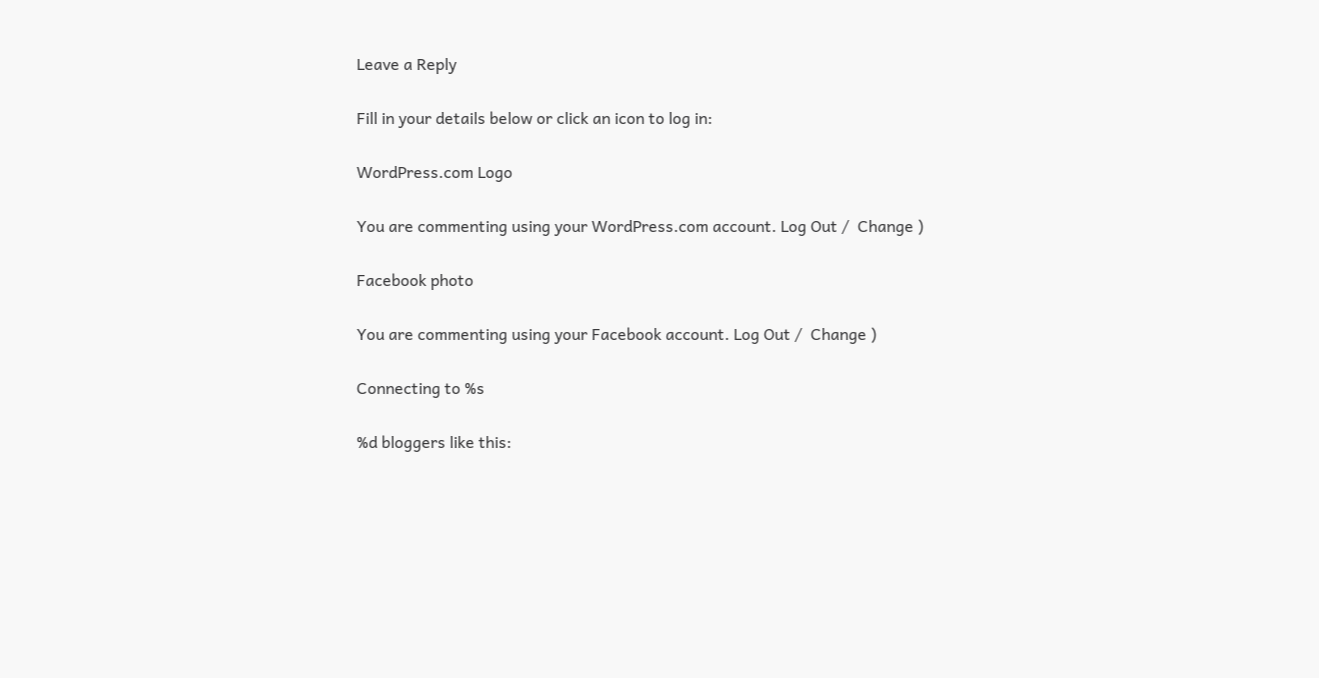Leave a Reply

Fill in your details below or click an icon to log in:

WordPress.com Logo

You are commenting using your WordPress.com account. Log Out /  Change )

Facebook photo

You are commenting using your Facebook account. Log Out /  Change )

Connecting to %s

%d bloggers like this: